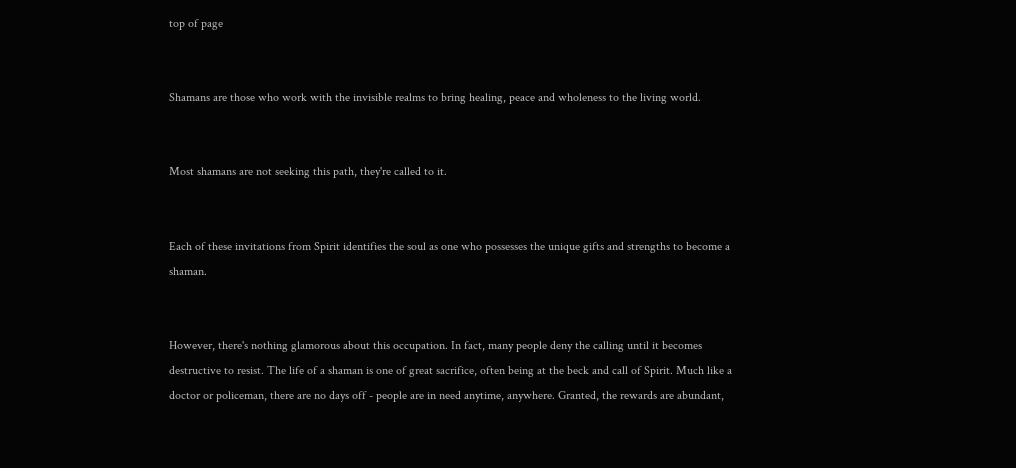top of page


Shamans are those who work with the invisible realms to bring healing, peace and wholeness to the living world.


Most shamans are not seeking this path, they're called to it.


Each of these invitations from Spirit identifies the soul as one who possesses the unique gifts and strengths to become a shaman.


However, there's nothing glamorous about this occupation. In fact, many people deny the calling until it becomes destructive to resist. The life of a shaman is one of great sacrifice, often being at the beck and call of Spirit. Much like a doctor or policeman, there are no days off - people are in need anytime, anywhere. Granted, the rewards are abundant,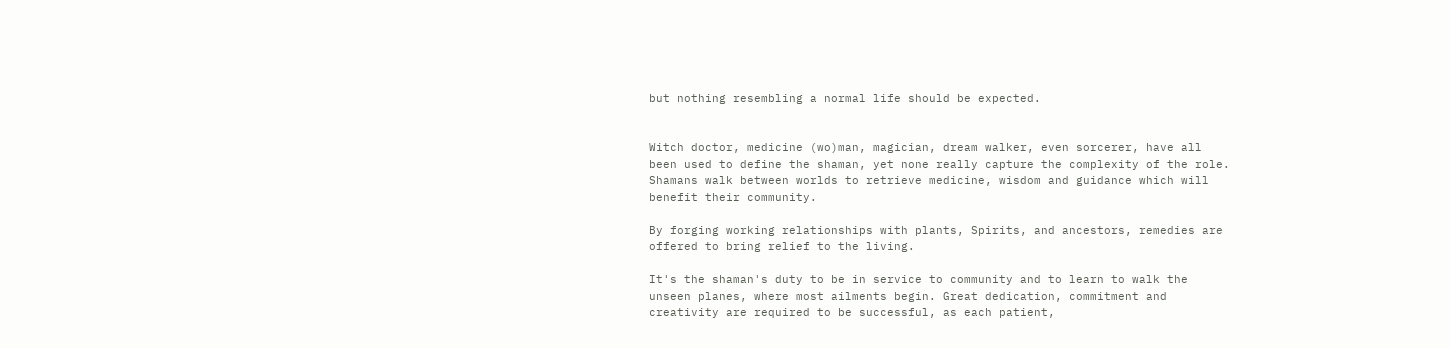but nothing resembling a normal life should be expected.


Witch doctor, medicine (wo)man, magician, dream walker, even sorcerer, have all been used to define the shaman, yet none really capture the complexity of the role. Shamans walk between worlds to retrieve medicine, wisdom and guidance which will benefit their community.

By forging working relationships with plants, Spirits, and ancestors, remedies are offered to bring relief to the living.

It's the shaman's duty to be in service to community and to learn to walk the unseen planes, where most ailments begin. Great dedication, commitment and creativity are required to be successful, as each patient,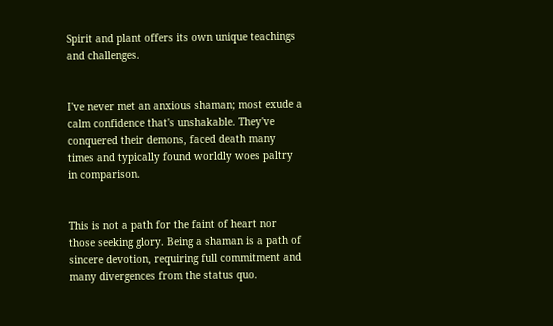Spirit and plant offers its own unique teachings and challenges.


I've never met an anxious shaman; most exude a calm confidence that's unshakable. They've conquered their demons, faced death many times and typically found worldly woes paltry in comparison.


This is not a path for the faint of heart nor those seeking glory. Being a shaman is a path of sincere devotion, requiring full commitment and many divergences from the status quo.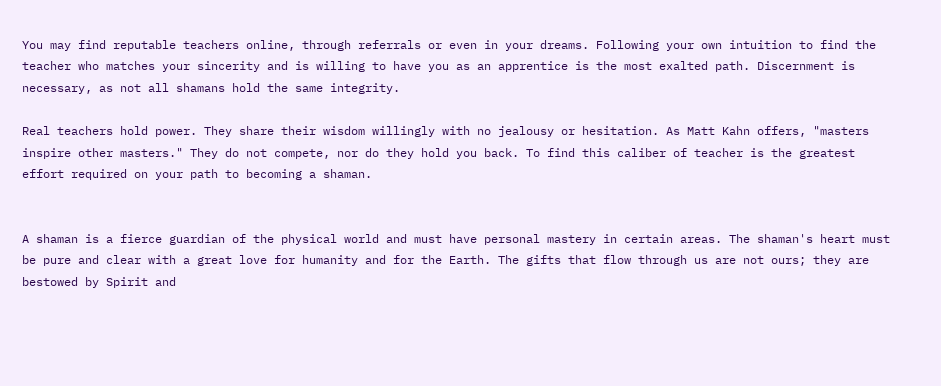You may find reputable teachers online, through referrals or even in your dreams. Following your own intuition to find the teacher who matches your sincerity and is willing to have you as an apprentice is the most exalted path. Discernment is necessary, as not all shamans hold the same integrity.

Real teachers hold power. They share their wisdom willingly with no jealousy or hesitation. As Matt Kahn offers, "masters inspire other masters." They do not compete, nor do they hold you back. To find this caliber of teacher is the greatest effort required on your path to becoming a shaman.


A shaman is a fierce guardian of the physical world and must have personal mastery in certain areas. The shaman's heart must be pure and clear with a great love for humanity and for the Earth. The gifts that flow through us are not ours; they are bestowed by Spirit and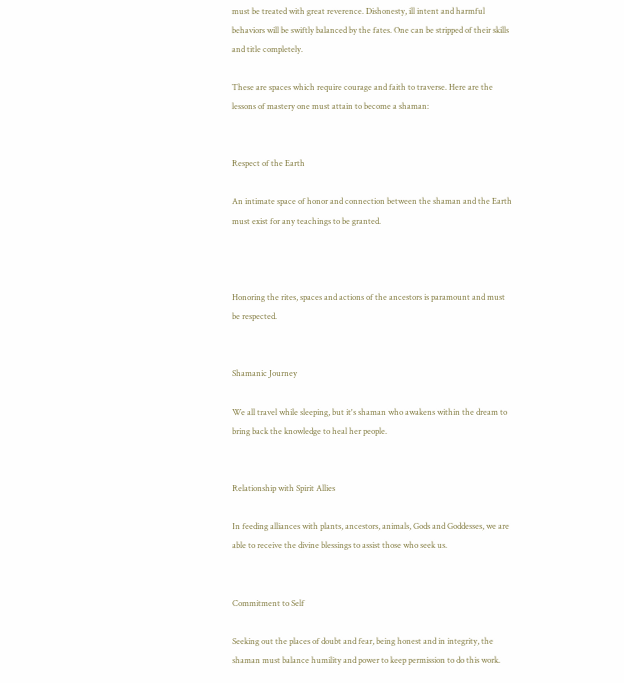must be treated with great reverence. Dishonesty, ill intent and harmful behaviors will be swiftly balanced by the fates. One can be stripped of their skills and title completely.

These are spaces which require courage and faith to traverse. Here are the lessons of mastery one must attain to become a shaman:


Respect of the Earth

An intimate space of honor and connection between the shaman and the Earth must exist for any teachings to be granted.



Honoring the rites, spaces and actions of the ancestors is paramount and must be respected.


Shamanic Journey

We all travel while sleeping, but it's shaman who awakens within the dream to bring back the knowledge to heal her people.


Relationship with Spirit Allies

In feeding alliances with plants, ancestors, animals, Gods and Goddesses, we are able to receive the divine blessings to assist those who seek us.


Commitment to Self

Seeking out the places of doubt and fear, being honest and in integrity, the shaman must balance humility and power to keep permission to do this work.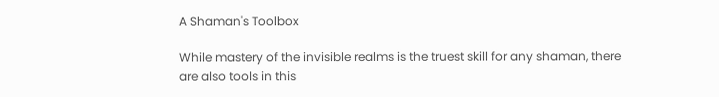A Shaman's Toolbox

While mastery of the invisible realms is the truest skill for any shaman, there are also tools in this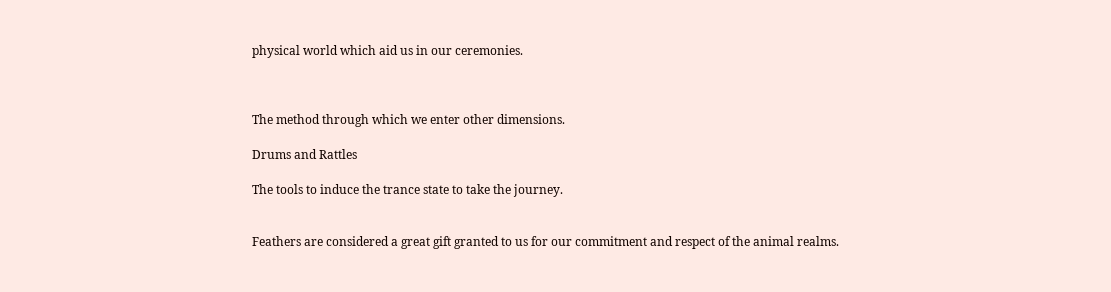physical world which aid us in our ceremonies.



The method through which we enter other dimensions.

Drums and Rattles

The tools to induce the trance state to take the journey.


Feathers are considered a great gift granted to us for our commitment and respect of the animal realms.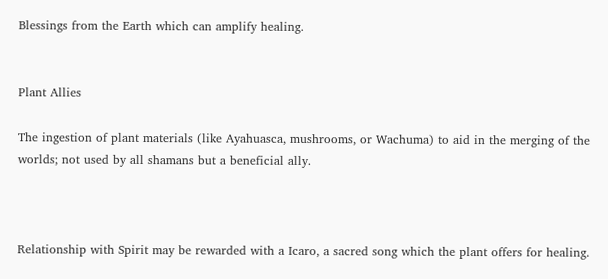Blessings from the Earth which can amplify healing.


Plant Allies

The ingestion of plant materials (like Ayahuasca, mushrooms, or Wachuma) to aid in the merging of the worlds; not used by all shamans but a beneficial ally.



Relationship with Spirit may be rewarded with a Icaro, a sacred song which the plant offers for healing.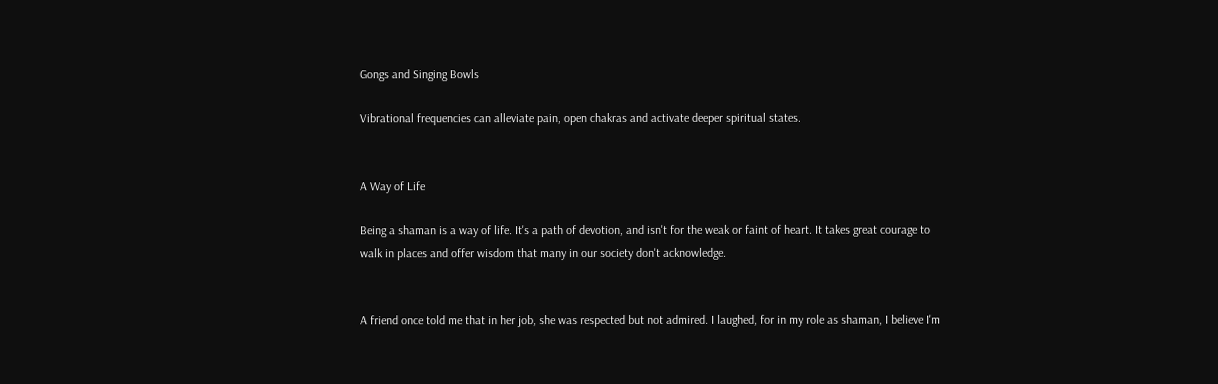Gongs and Singing Bowls

Vibrational frequencies can alleviate pain, open chakras and activate deeper spiritual states.


A Way of Life

Being a shaman is a way of life. It's a path of devotion, and isn't for the weak or faint of heart. It takes great courage to walk in places and offer wisdom that many in our society don't acknowledge.


A friend once told me that in her job, she was respected but not admired. I laughed, for in my role as shaman, I believe I'm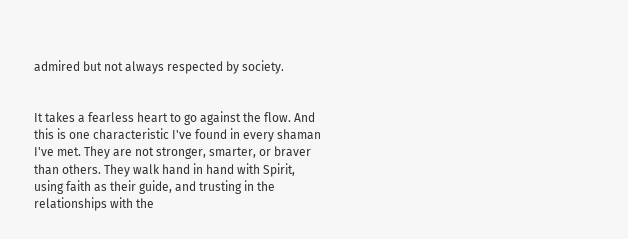admired but not always respected by society.


It takes a fearless heart to go against the flow. And this is one characteristic I've found in every shaman I've met. They are not stronger, smarter, or braver than others. They walk hand in hand with Spirit, using faith as their guide, and trusting in the relationships with the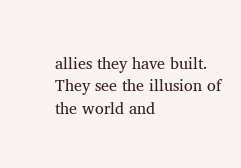allies they have built. They see the illusion of the world and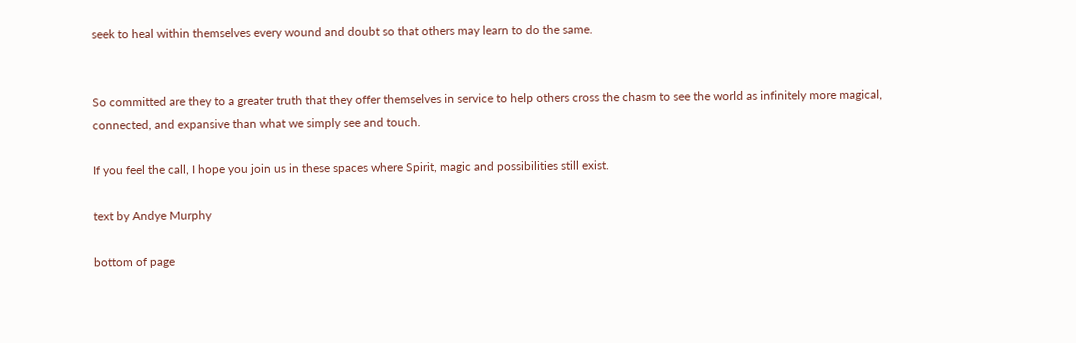seek to heal within themselves every wound and doubt so that others may learn to do the same.


So committed are they to a greater truth that they offer themselves in service to help others cross the chasm to see the world as infinitely more magical, connected, and expansive than what we simply see and touch.

If you feel the call, I hope you join us in these spaces where Spirit, magic and possibilities still exist.

text by Andye Murphy

bottom of page